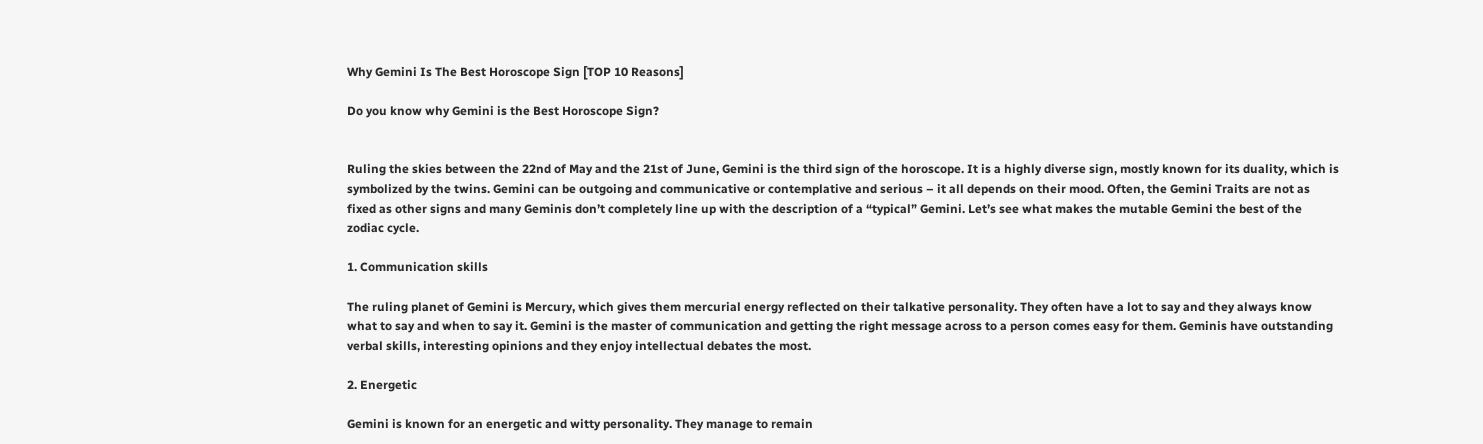Why Gemini Is The Best Horoscope Sign [TOP 10 Reasons]

Do you know why Gemini is the Best Horoscope Sign?


Ruling the skies between the 22nd of May and the 21st of June, Gemini is the third sign of the horoscope. It is a highly diverse sign, mostly known for its duality, which is symbolized by the twins. Gemini can be outgoing and communicative or contemplative and serious – it all depends on their mood. Often, the Gemini Traits are not as fixed as other signs and many Geminis don’t completely line up with the description of a “typical” Gemini. Let’s see what makes the mutable Gemini the best of the zodiac cycle.

1. Communication skills

The ruling planet of Gemini is Mercury, which gives them mercurial energy reflected on their talkative personality. They often have a lot to say and they always know what to say and when to say it. Gemini is the master of communication and getting the right message across to a person comes easy for them. Geminis have outstanding verbal skills, interesting opinions and they enjoy intellectual debates the most.

2. Energetic

Gemini is known for an energetic and witty personality. They manage to remain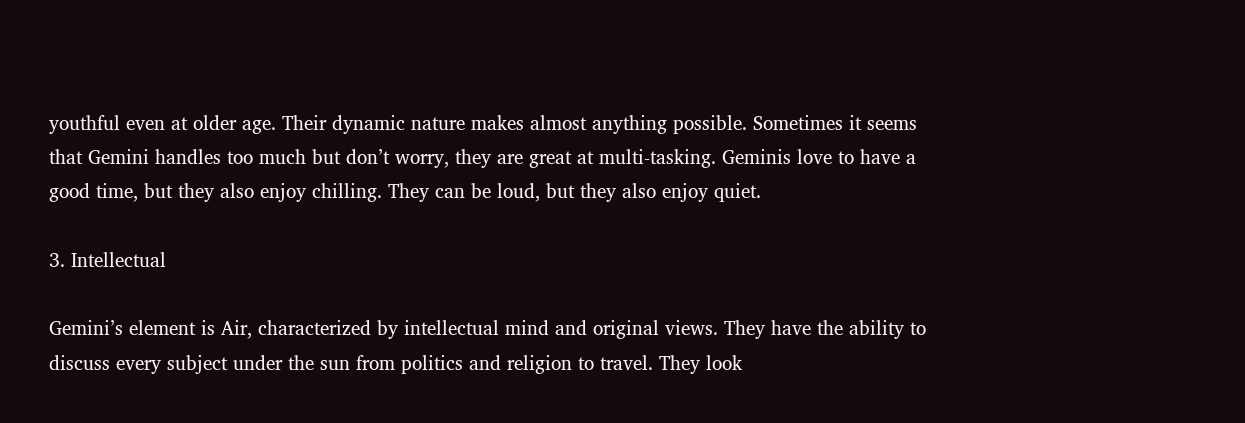youthful even at older age. Their dynamic nature makes almost anything possible. Sometimes it seems that Gemini handles too much but don’t worry, they are great at multi-tasking. Geminis love to have a good time, but they also enjoy chilling. They can be loud, but they also enjoy quiet.

3. Intellectual

Gemini’s element is Air, characterized by intellectual mind and original views. They have the ability to discuss every subject under the sun from politics and religion to travel. They look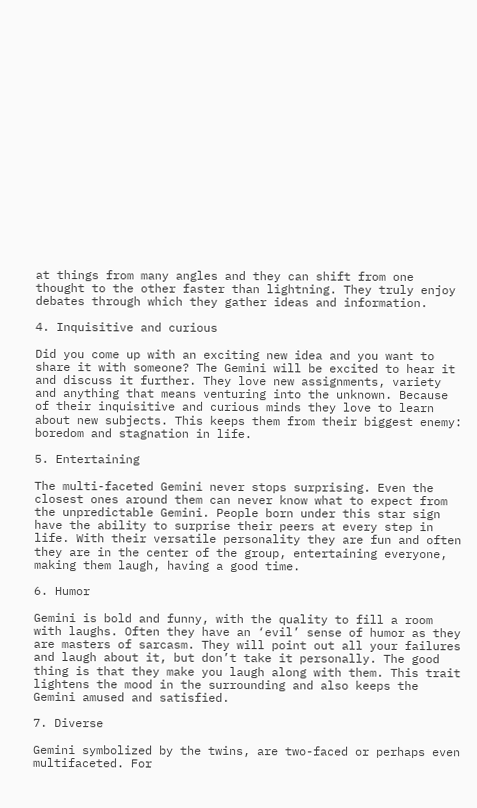at things from many angles and they can shift from one thought to the other faster than lightning. They truly enjoy debates through which they gather ideas and information.

4. Inquisitive and curious

Did you come up with an exciting new idea and you want to share it with someone? The Gemini will be excited to hear it and discuss it further. They love new assignments, variety and anything that means venturing into the unknown. Because of their inquisitive and curious minds they love to learn about new subjects. This keeps them from their biggest enemy: boredom and stagnation in life.

5. Entertaining

The multi-faceted Gemini never stops surprising. Even the closest ones around them can never know what to expect from the unpredictable Gemini. People born under this star sign have the ability to surprise their peers at every step in life. With their versatile personality they are fun and often they are in the center of the group, entertaining everyone, making them laugh, having a good time.

6. Humor

Gemini is bold and funny, with the quality to fill a room with laughs. Often they have an ‘evil’ sense of humor as they are masters of sarcasm. They will point out all your failures and laugh about it, but don’t take it personally. The good thing is that they make you laugh along with them. This trait lightens the mood in the surrounding and also keeps the Gemini amused and satisfied.

7. Diverse

Gemini symbolized by the twins, are two-faced or perhaps even multifaceted. For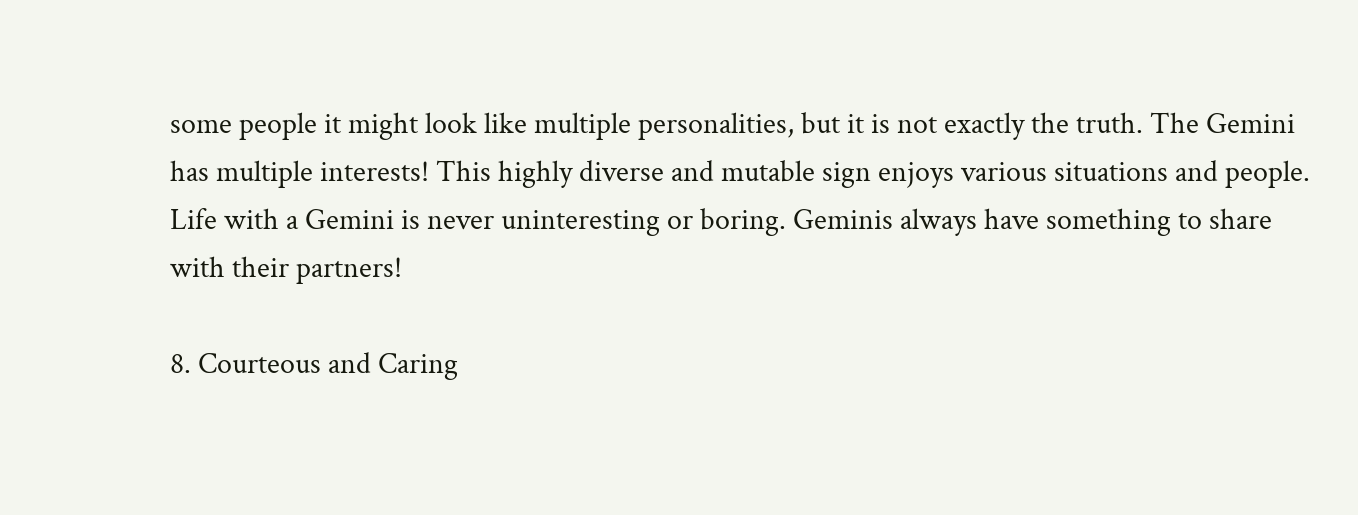some people it might look like multiple personalities, but it is not exactly the truth. The Gemini has multiple interests! This highly diverse and mutable sign enjoys various situations and people. Life with a Gemini is never uninteresting or boring. Geminis always have something to share with their partners!

8. Courteous and Caring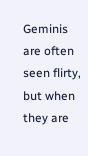Geminis are often seen flirty, but when they are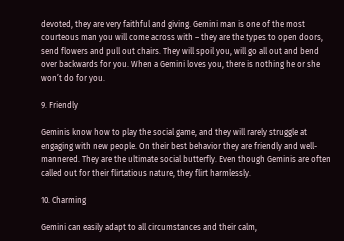devoted, they are very faithful and giving. Gemini man is one of the most courteous man you will come across with – they are the types to open doors, send flowers and pull out chairs. They will spoil you, will go all out and bend over backwards for you. When a Gemini loves you, there is nothing he or she won’t do for you.

9. Friendly

Geminis know how to play the social game, and they will rarely struggle at engaging with new people. On their best behavior they are friendly and well-mannered. They are the ultimate social butterfly. Even though Geminis are often called out for their flirtatious nature, they flirt harmlessly.

10. Charming

Gemini can easily adapt to all circumstances and their calm,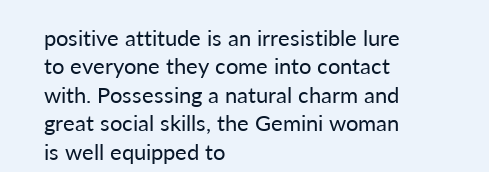positive attitude is an irresistible lure to everyone they come into contact with. Possessing a natural charm and great social skills, the Gemini woman is well equipped to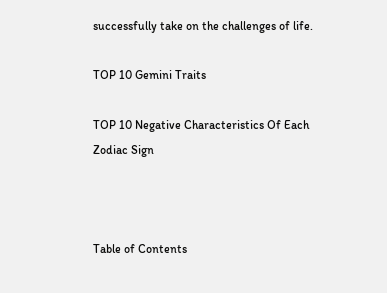successfully take on the challenges of life.

TOP 10 Gemini Traits

TOP 10 Negative Characteristics Of Each Zodiac Sign



Table of Contents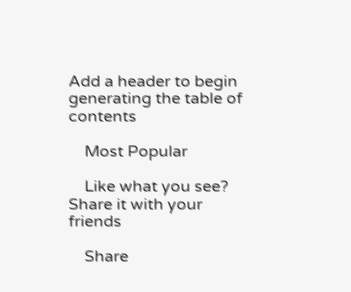Add a header to begin generating the table of contents

    Most Popular

    Like what you see? Share it with your friends

    Share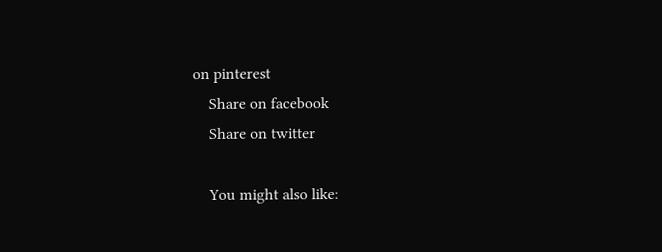on pinterest
    Share on facebook
    Share on twitter

    You might also like: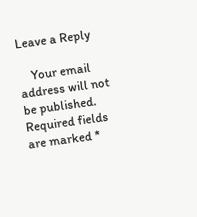Leave a Reply

    Your email address will not be published. Required fields are marked *